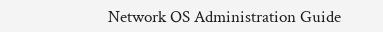Network OS Administration Guide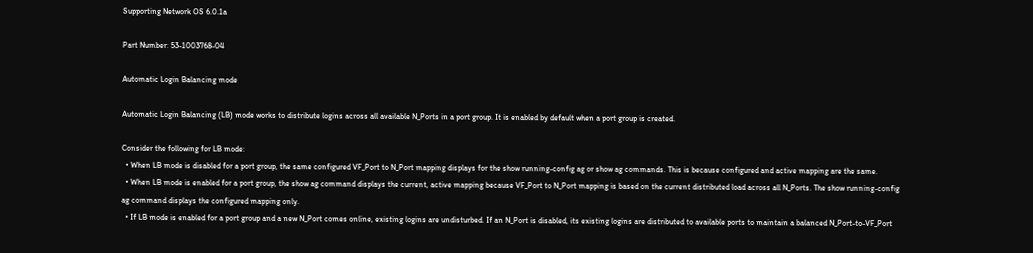Supporting Network OS 6.0.1a

Part Number: 53-1003768-04

Automatic Login Balancing mode

Automatic Login Balancing (LB) mode works to distribute logins across all available N_Ports in a port group. It is enabled by default when a port group is created.

Consider the following for LB mode:
  • When LB mode is disabled for a port group, the same configured VF_Port to N_Port mapping displays for the show running-config ag or show ag commands. This is because configured and active mapping are the same.
  • When LB mode is enabled for a port group, the show ag command displays the current, active mapping because VF_Port to N_Port mapping is based on the current distributed load across all N_Ports. The show running-config ag command displays the configured mapping only.
  • If LB mode is enabled for a port group and a new N_Port comes online, existing logins are undisturbed. If an N_Port is disabled, its existing logins are distributed to available ports to maintain a balanced N_Port-to-VF_Port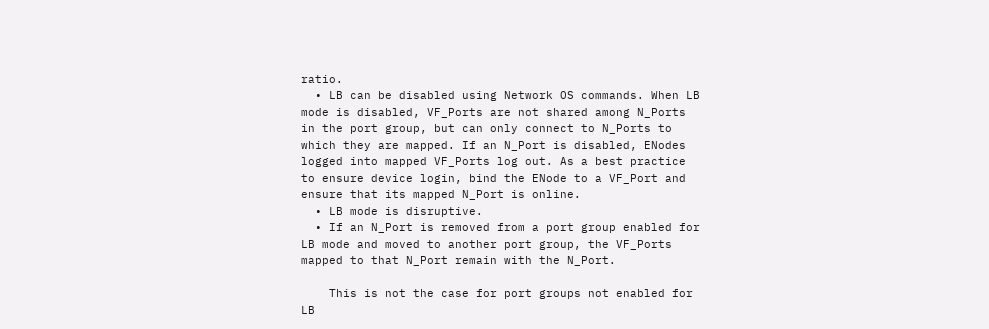ratio.
  • LB can be disabled using Network OS commands. When LB mode is disabled, VF_Ports are not shared among N_Ports in the port group, but can only connect to N_Ports to which they are mapped. If an N_Port is disabled, ENodes logged into mapped VF_Ports log out. As a best practice to ensure device login, bind the ENode to a VF_Port and ensure that its mapped N_Port is online.
  • LB mode is disruptive.
  • If an N_Port is removed from a port group enabled for LB mode and moved to another port group, the VF_Ports mapped to that N_Port remain with the N_Port.

    This is not the case for port groups not enabled for LB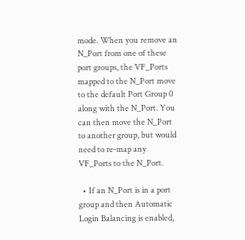mode. When you remove an N_Port from one of these port groups, the VF_Ports mapped to the N_Port move to the default Port Group 0 along with the N_Port. You can then move the N_Port to another group, but would need to re-map any VF_Ports to the N_Port.

  • If an N_Port is in a port group and then Automatic Login Balancing is enabled,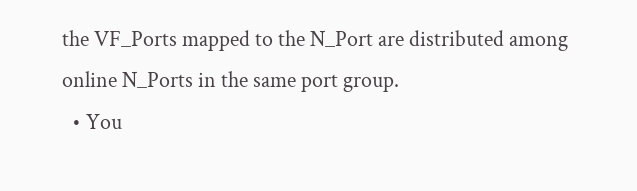the VF_Ports mapped to the N_Port are distributed among online N_Ports in the same port group.
  • You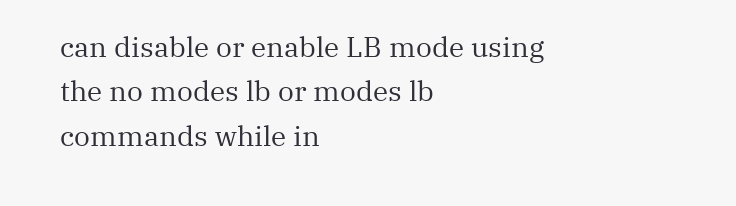can disable or enable LB mode using the no modes lb or modes lb commands while in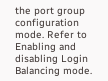the port group configuration mode. Refer to Enabling and disabling Login Balancing mode.